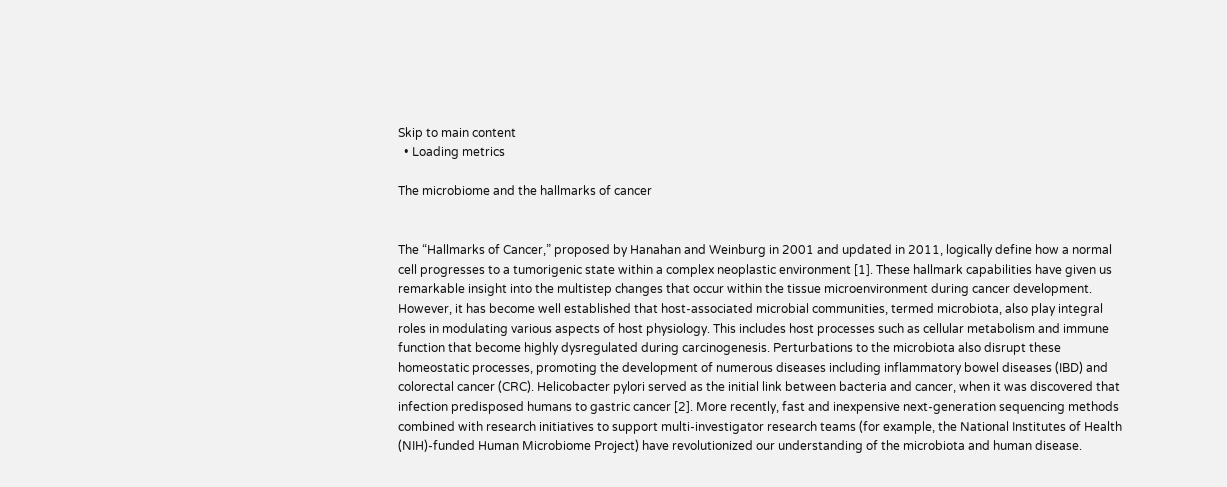Skip to main content
  • Loading metrics

The microbiome and the hallmarks of cancer


The “Hallmarks of Cancer,” proposed by Hanahan and Weinburg in 2001 and updated in 2011, logically define how a normal cell progresses to a tumorigenic state within a complex neoplastic environment [1]. These hallmark capabilities have given us remarkable insight into the multistep changes that occur within the tissue microenvironment during cancer development. However, it has become well established that host-associated microbial communities, termed microbiota, also play integral roles in modulating various aspects of host physiology. This includes host processes such as cellular metabolism and immune function that become highly dysregulated during carcinogenesis. Perturbations to the microbiota also disrupt these homeostatic processes, promoting the development of numerous diseases including inflammatory bowel diseases (IBD) and colorectal cancer (CRC). Helicobacter pylori served as the initial link between bacteria and cancer, when it was discovered that infection predisposed humans to gastric cancer [2]. More recently, fast and inexpensive next-generation sequencing methods combined with research initiatives to support multi-investigator research teams (for example, the National Institutes of Health (NIH)-funded Human Microbiome Project) have revolutionized our understanding of the microbiota and human disease.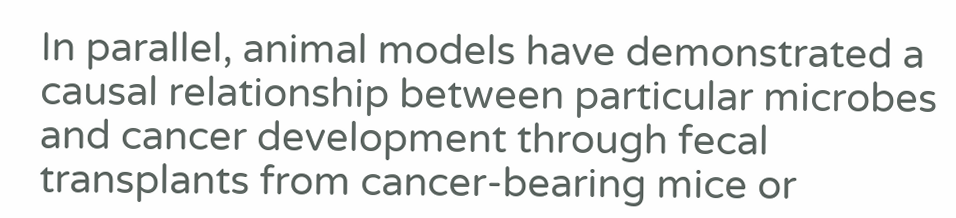In parallel, animal models have demonstrated a causal relationship between particular microbes and cancer development through fecal transplants from cancer-bearing mice or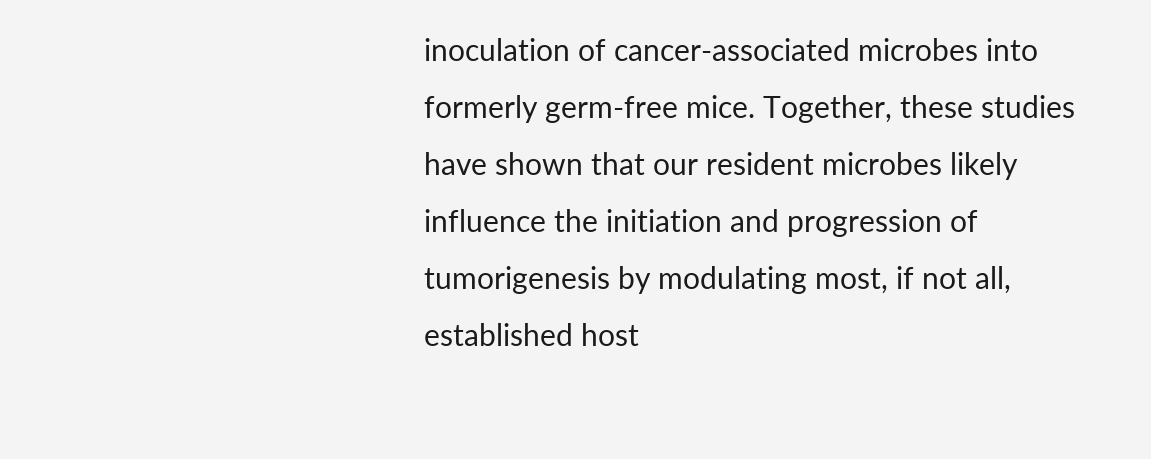inoculation of cancer-associated microbes into formerly germ-free mice. Together, these studies have shown that our resident microbes likely influence the initiation and progression of tumorigenesis by modulating most, if not all, established host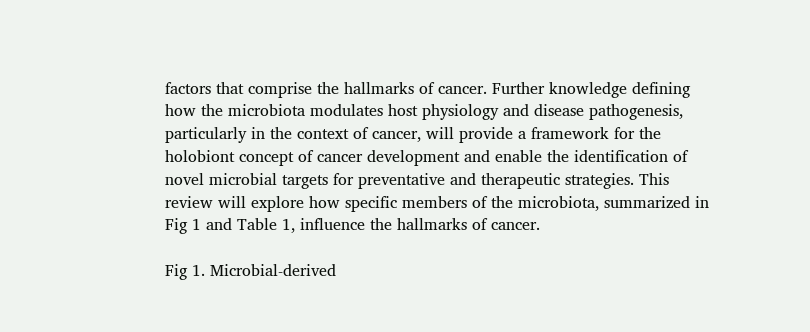factors that comprise the hallmarks of cancer. Further knowledge defining how the microbiota modulates host physiology and disease pathogenesis, particularly in the context of cancer, will provide a framework for the holobiont concept of cancer development and enable the identification of novel microbial targets for preventative and therapeutic strategies. This review will explore how specific members of the microbiota, summarized in Fig 1 and Table 1, influence the hallmarks of cancer.

Fig 1. Microbial-derived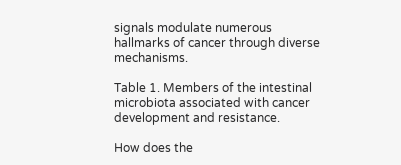signals modulate numerous hallmarks of cancer through diverse mechanisms.

Table 1. Members of the intestinal microbiota associated with cancer development and resistance.

How does the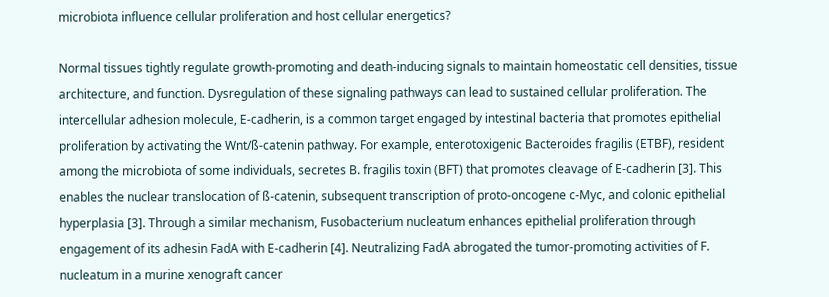microbiota influence cellular proliferation and host cellular energetics?

Normal tissues tightly regulate growth-promoting and death-inducing signals to maintain homeostatic cell densities, tissue architecture, and function. Dysregulation of these signaling pathways can lead to sustained cellular proliferation. The intercellular adhesion molecule, E-cadherin, is a common target engaged by intestinal bacteria that promotes epithelial proliferation by activating the Wnt/ß-catenin pathway. For example, enterotoxigenic Bacteroides fragilis (ETBF), resident among the microbiota of some individuals, secretes B. fragilis toxin (BFT) that promotes cleavage of E-cadherin [3]. This enables the nuclear translocation of ß-catenin, subsequent transcription of proto-oncogene c-Myc, and colonic epithelial hyperplasia [3]. Through a similar mechanism, Fusobacterium nucleatum enhances epithelial proliferation through engagement of its adhesin FadA with E-cadherin [4]. Neutralizing FadA abrogated the tumor-promoting activities of F. nucleatum in a murine xenograft cancer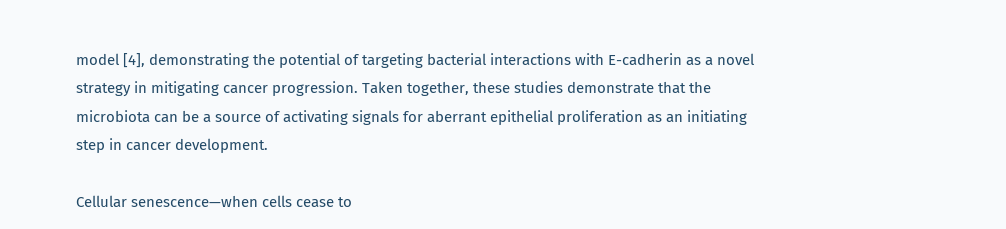model [4], demonstrating the potential of targeting bacterial interactions with E-cadherin as a novel strategy in mitigating cancer progression. Taken together, these studies demonstrate that the microbiota can be a source of activating signals for aberrant epithelial proliferation as an initiating step in cancer development.

Cellular senescence—when cells cease to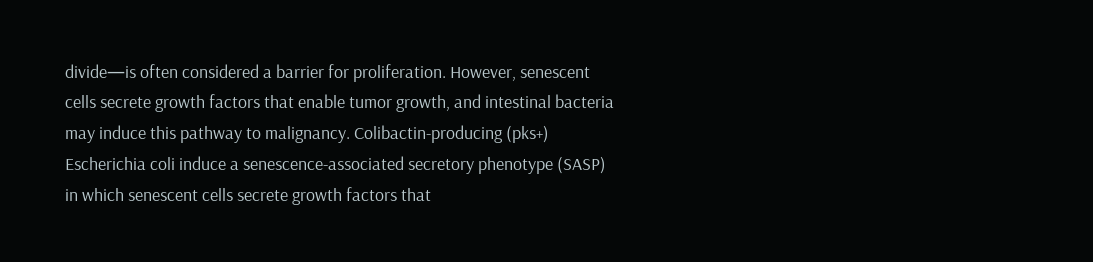divide—is often considered a barrier for proliferation. However, senescent cells secrete growth factors that enable tumor growth, and intestinal bacteria may induce this pathway to malignancy. Colibactin-producing (pks+) Escherichia coli induce a senescence-associated secretory phenotype (SASP) in which senescent cells secrete growth factors that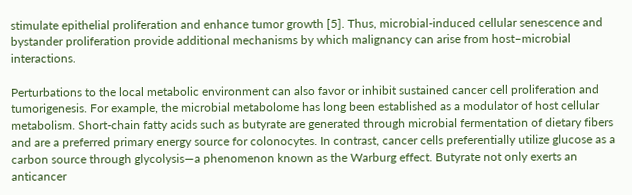stimulate epithelial proliferation and enhance tumor growth [5]. Thus, microbial-induced cellular senescence and bystander proliferation provide additional mechanisms by which malignancy can arise from host–microbial interactions.

Perturbations to the local metabolic environment can also favor or inhibit sustained cancer cell proliferation and tumorigenesis. For example, the microbial metabolome has long been established as a modulator of host cellular metabolism. Short-chain fatty acids such as butyrate are generated through microbial fermentation of dietary fibers and are a preferred primary energy source for colonocytes. In contrast, cancer cells preferentially utilize glucose as a carbon source through glycolysis—a phenomenon known as the Warburg effect. Butyrate not only exerts an anticancer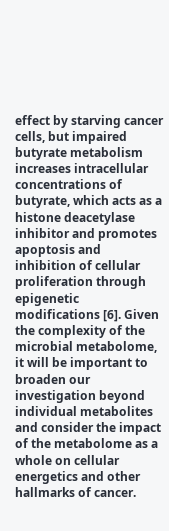effect by starving cancer cells, but impaired butyrate metabolism increases intracellular concentrations of butyrate, which acts as a histone deacetylase inhibitor and promotes apoptosis and inhibition of cellular proliferation through epigenetic modifications [6]. Given the complexity of the microbial metabolome, it will be important to broaden our investigation beyond individual metabolites and consider the impact of the metabolome as a whole on cellular energetics and other hallmarks of cancer.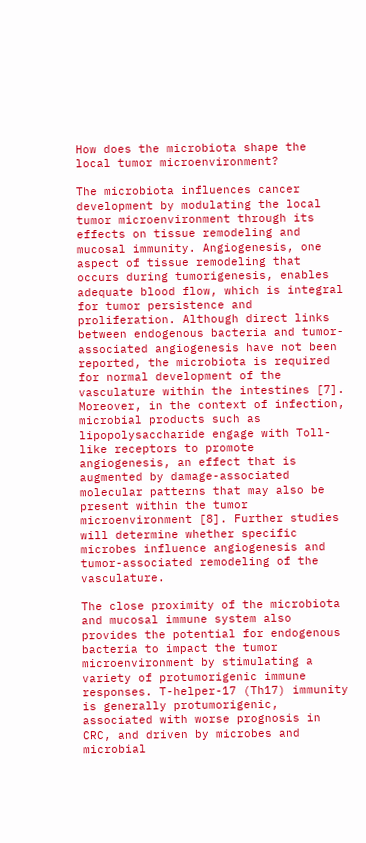How does the microbiota shape the local tumor microenvironment?

The microbiota influences cancer development by modulating the local tumor microenvironment through its effects on tissue remodeling and mucosal immunity. Angiogenesis, one aspect of tissue remodeling that occurs during tumorigenesis, enables adequate blood flow, which is integral for tumor persistence and proliferation. Although direct links between endogenous bacteria and tumor-associated angiogenesis have not been reported, the microbiota is required for normal development of the vasculature within the intestines [7]. Moreover, in the context of infection, microbial products such as lipopolysaccharide engage with Toll-like receptors to promote angiogenesis, an effect that is augmented by damage-associated molecular patterns that may also be present within the tumor microenvironment [8]. Further studies will determine whether specific microbes influence angiogenesis and tumor-associated remodeling of the vasculature.

The close proximity of the microbiota and mucosal immune system also provides the potential for endogenous bacteria to impact the tumor microenvironment by stimulating a variety of protumorigenic immune responses. T-helper-17 (Th17) immunity is generally protumorigenic, associated with worse prognosis in CRC, and driven by microbes and microbial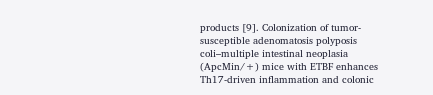products [9]. Colonization of tumor-susceptible adenomatosis polyposis coli–multiple intestinal neoplasia (ApcMin/+) mice with ETBF enhances Th17-driven inflammation and colonic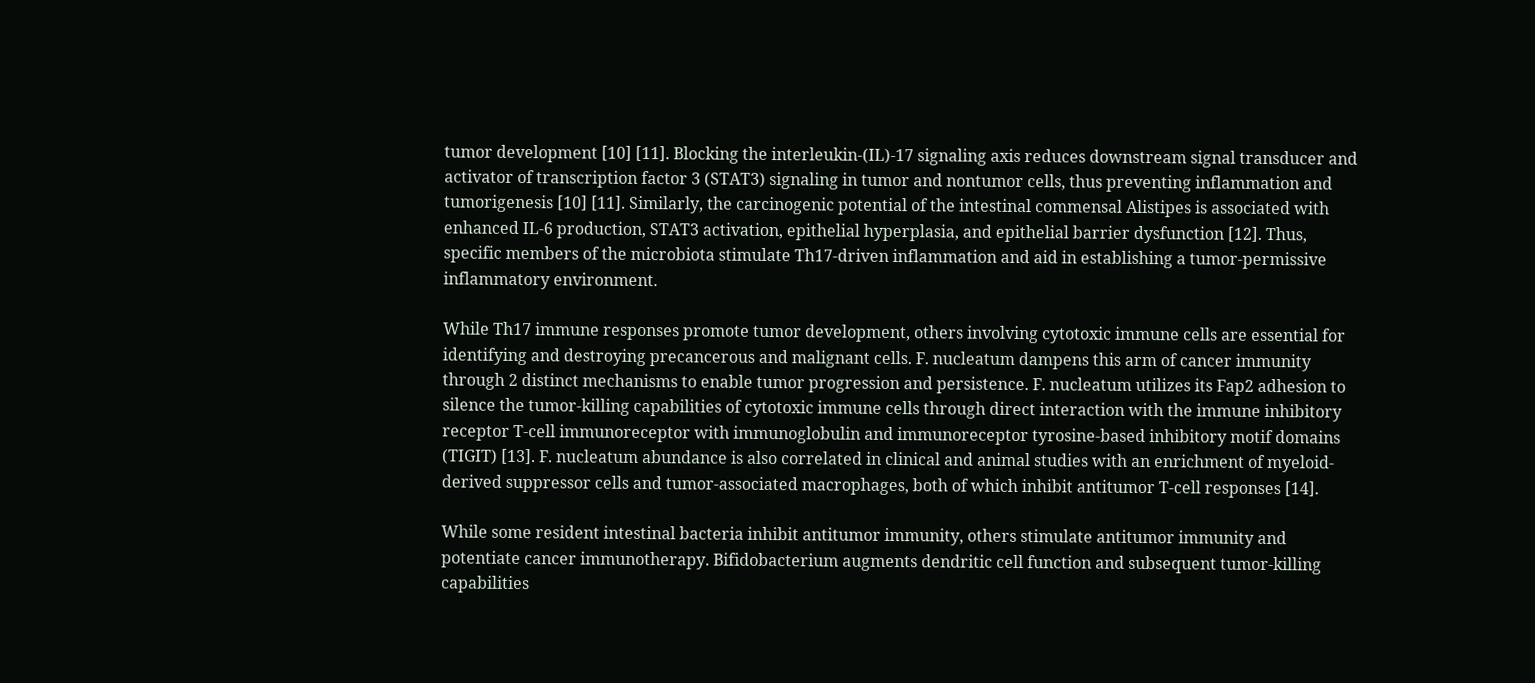tumor development [10] [11]. Blocking the interleukin-(IL)-17 signaling axis reduces downstream signal transducer and activator of transcription factor 3 (STAT3) signaling in tumor and nontumor cells, thus preventing inflammation and tumorigenesis [10] [11]. Similarly, the carcinogenic potential of the intestinal commensal Alistipes is associated with enhanced IL-6 production, STAT3 activation, epithelial hyperplasia, and epithelial barrier dysfunction [12]. Thus, specific members of the microbiota stimulate Th17-driven inflammation and aid in establishing a tumor-permissive inflammatory environment.

While Th17 immune responses promote tumor development, others involving cytotoxic immune cells are essential for identifying and destroying precancerous and malignant cells. F. nucleatum dampens this arm of cancer immunity through 2 distinct mechanisms to enable tumor progression and persistence. F. nucleatum utilizes its Fap2 adhesion to silence the tumor-killing capabilities of cytotoxic immune cells through direct interaction with the immune inhibitory receptor T-cell immunoreceptor with immunoglobulin and immunoreceptor tyrosine-based inhibitory motif domains (TIGIT) [13]. F. nucleatum abundance is also correlated in clinical and animal studies with an enrichment of myeloid-derived suppressor cells and tumor-associated macrophages, both of which inhibit antitumor T-cell responses [14].

While some resident intestinal bacteria inhibit antitumor immunity, others stimulate antitumor immunity and potentiate cancer immunotherapy. Bifidobacterium augments dendritic cell function and subsequent tumor-killing capabilities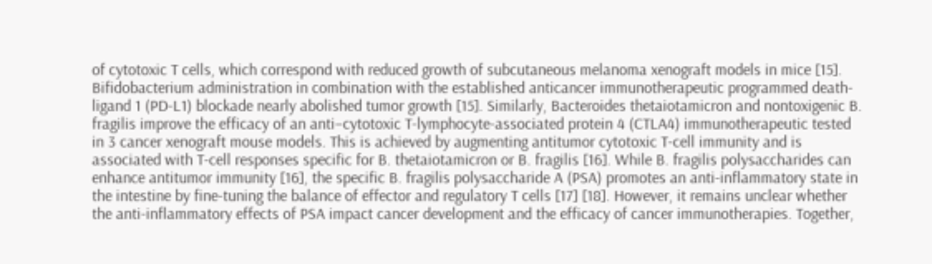of cytotoxic T cells, which correspond with reduced growth of subcutaneous melanoma xenograft models in mice [15]. Bifidobacterium administration in combination with the established anticancer immunotherapeutic programmed death-ligand 1 (PD-L1) blockade nearly abolished tumor growth [15]. Similarly, Bacteroides thetaiotamicron and nontoxigenic B. fragilis improve the efficacy of an anti–cytotoxic T-lymphocyte-associated protein 4 (CTLA4) immunotherapeutic tested in 3 cancer xenograft mouse models. This is achieved by augmenting antitumor cytotoxic T-cell immunity and is associated with T-cell responses specific for B. thetaiotamicron or B. fragilis [16]. While B. fragilis polysaccharides can enhance antitumor immunity [16], the specific B. fragilis polysaccharide A (PSA) promotes an anti-inflammatory state in the intestine by fine-tuning the balance of effector and regulatory T cells [17] [18]. However, it remains unclear whether the anti-inflammatory effects of PSA impact cancer development and the efficacy of cancer immunotherapies. Together,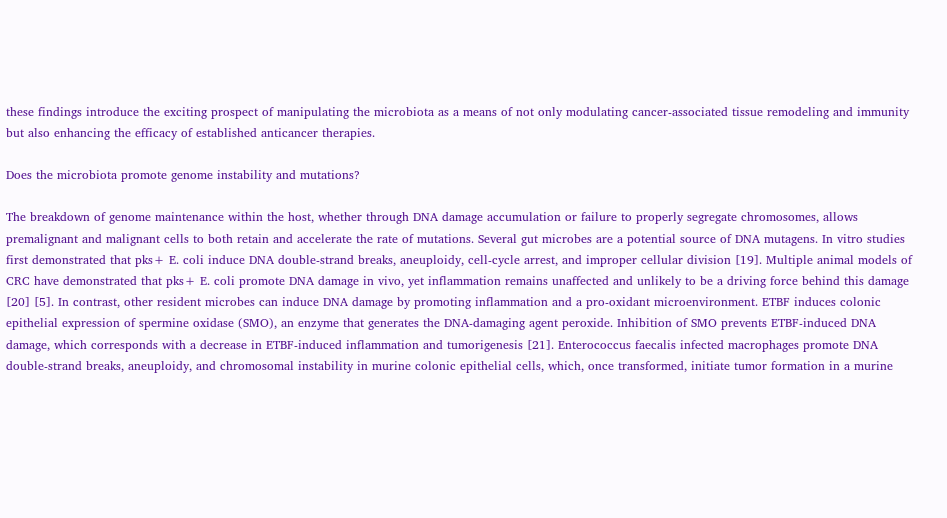these findings introduce the exciting prospect of manipulating the microbiota as a means of not only modulating cancer-associated tissue remodeling and immunity but also enhancing the efficacy of established anticancer therapies.

Does the microbiota promote genome instability and mutations?

The breakdown of genome maintenance within the host, whether through DNA damage accumulation or failure to properly segregate chromosomes, allows premalignant and malignant cells to both retain and accelerate the rate of mutations. Several gut microbes are a potential source of DNA mutagens. In vitro studies first demonstrated that pks+ E. coli induce DNA double-strand breaks, aneuploidy, cell-cycle arrest, and improper cellular division [19]. Multiple animal models of CRC have demonstrated that pks+ E. coli promote DNA damage in vivo, yet inflammation remains unaffected and unlikely to be a driving force behind this damage [20] [5]. In contrast, other resident microbes can induce DNA damage by promoting inflammation and a pro-oxidant microenvironment. ETBF induces colonic epithelial expression of spermine oxidase (SMO), an enzyme that generates the DNA-damaging agent peroxide. Inhibition of SMO prevents ETBF-induced DNA damage, which corresponds with a decrease in ETBF-induced inflammation and tumorigenesis [21]. Enterococcus faecalis infected macrophages promote DNA double-strand breaks, aneuploidy, and chromosomal instability in murine colonic epithelial cells, which, once transformed, initiate tumor formation in a murine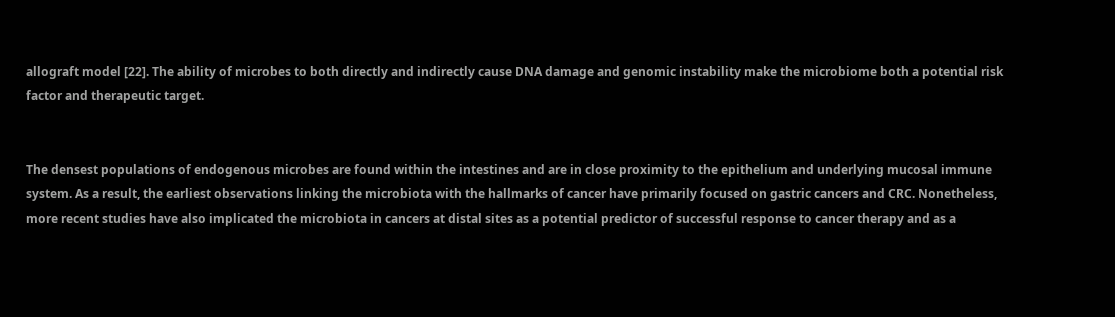allograft model [22]. The ability of microbes to both directly and indirectly cause DNA damage and genomic instability make the microbiome both a potential risk factor and therapeutic target.


The densest populations of endogenous microbes are found within the intestines and are in close proximity to the epithelium and underlying mucosal immune system. As a result, the earliest observations linking the microbiota with the hallmarks of cancer have primarily focused on gastric cancers and CRC. Nonetheless, more recent studies have also implicated the microbiota in cancers at distal sites as a potential predictor of successful response to cancer therapy and as a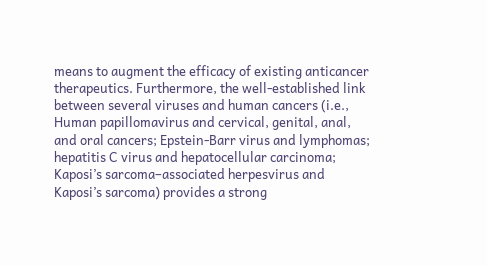means to augment the efficacy of existing anticancer therapeutics. Furthermore, the well-established link between several viruses and human cancers (i.e., Human papillomavirus and cervical, genital, anal, and oral cancers; Epstein-Barr virus and lymphomas; hepatitis C virus and hepatocellular carcinoma; Kaposi’s sarcoma–associated herpesvirus and Kaposi’s sarcoma) provides a strong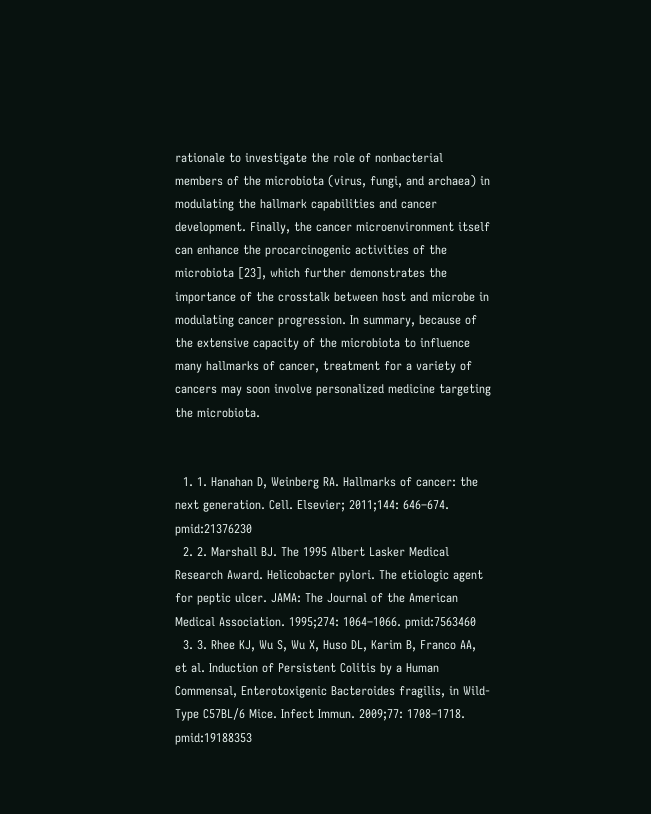rationale to investigate the role of nonbacterial members of the microbiota (virus, fungi, and archaea) in modulating the hallmark capabilities and cancer development. Finally, the cancer microenvironment itself can enhance the procarcinogenic activities of the microbiota [23], which further demonstrates the importance of the crosstalk between host and microbe in modulating cancer progression. In summary, because of the extensive capacity of the microbiota to influence many hallmarks of cancer, treatment for a variety of cancers may soon involve personalized medicine targeting the microbiota.


  1. 1. Hanahan D, Weinberg RA. Hallmarks of cancer: the next generation. Cell. Elsevier; 2011;144: 646–674. pmid:21376230
  2. 2. Marshall BJ. The 1995 Albert Lasker Medical Research Award. Helicobacter pylori. The etiologic agent for peptic ulcer. JAMA: The Journal of the American Medical Association. 1995;274: 1064–1066. pmid:7563460
  3. 3. Rhee KJ, Wu S, Wu X, Huso DL, Karim B, Franco AA, et al. Induction of Persistent Colitis by a Human Commensal, Enterotoxigenic Bacteroides fragilis, in Wild-Type C57BL/6 Mice. Infect Immun. 2009;77: 1708–1718. pmid:19188353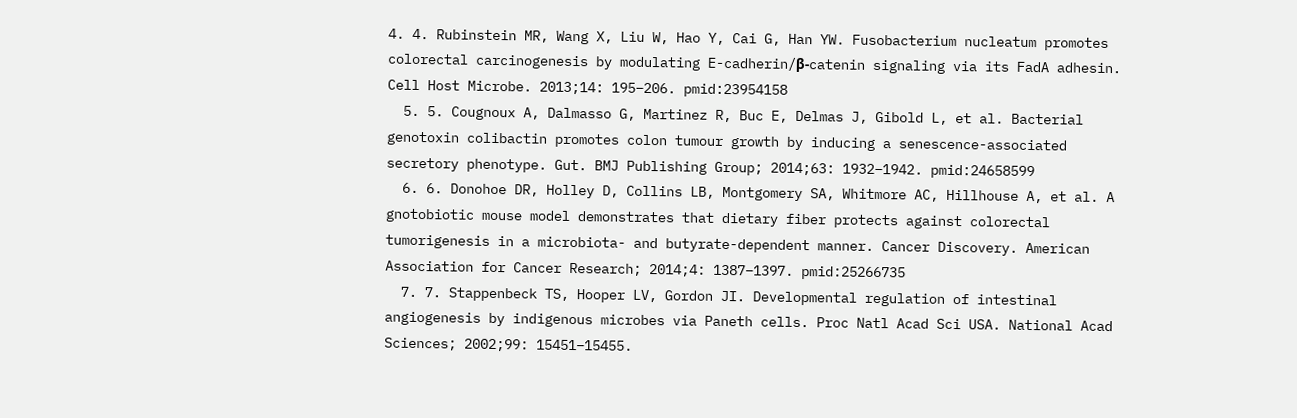4. 4. Rubinstein MR, Wang X, Liu W, Hao Y, Cai G, Han YW. Fusobacterium nucleatum promotes colorectal carcinogenesis by modulating E-cadherin/β-catenin signaling via its FadA adhesin. Cell Host Microbe. 2013;14: 195–206. pmid:23954158
  5. 5. Cougnoux A, Dalmasso G, Martinez R, Buc E, Delmas J, Gibold L, et al. Bacterial genotoxin colibactin promotes colon tumour growth by inducing a senescence-associated secretory phenotype. Gut. BMJ Publishing Group; 2014;63: 1932–1942. pmid:24658599
  6. 6. Donohoe DR, Holley D, Collins LB, Montgomery SA, Whitmore AC, Hillhouse A, et al. A gnotobiotic mouse model demonstrates that dietary fiber protects against colorectal tumorigenesis in a microbiota- and butyrate-dependent manner. Cancer Discovery. American Association for Cancer Research; 2014;4: 1387–1397. pmid:25266735
  7. 7. Stappenbeck TS, Hooper LV, Gordon JI. Developmental regulation of intestinal angiogenesis by indigenous microbes via Paneth cells. Proc Natl Acad Sci USA. National Acad Sciences; 2002;99: 15451–15455.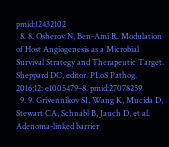pmid:12432102
  8. 8. Osherov N, Ben-Ami R. Modulation of Host Angiogenesis as a Microbial Survival Strategy and Therapeutic Target. Sheppard DC, editor. PLoS Pathog. 2016;12: e1005479–8. pmid:27078259
  9. 9. Grivennikov SI, Wang K, Mucida D, Stewart CA, Schnabl B, Jauch D, et al. Adenoma-linked barrier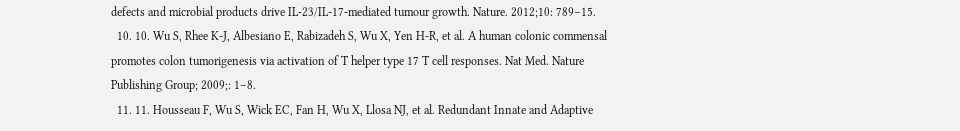defects and microbial products drive IL-23/IL-17-mediated tumour growth. Nature. 2012;10: 789–15.
  10. 10. Wu S, Rhee K-J, Albesiano E, Rabizadeh S, Wu X, Yen H-R, et al. A human colonic commensal promotes colon tumorigenesis via activation of T helper type 17 T cell responses. Nat Med. Nature Publishing Group; 2009;: 1–8.
  11. 11. Housseau F, Wu S, Wick EC, Fan H, Wu X, Llosa NJ, et al. Redundant Innate and Adaptive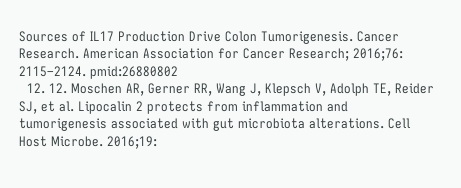Sources of IL17 Production Drive Colon Tumorigenesis. Cancer Research. American Association for Cancer Research; 2016;76: 2115–2124. pmid:26880802
  12. 12. Moschen AR, Gerner RR, Wang J, Klepsch V, Adolph TE, Reider SJ, et al. Lipocalin 2 protects from inflammation and tumorigenesis associated with gut microbiota alterations. Cell Host Microbe. 2016;19: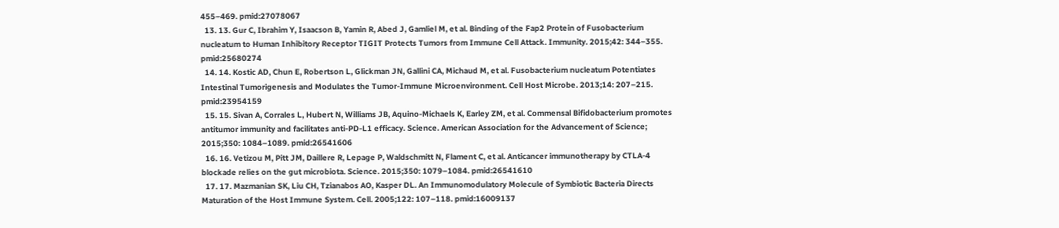455–469. pmid:27078067
  13. 13. Gur C, Ibrahim Y, Isaacson B, Yamin R, Abed J, Gamliel M, et al. Binding of the Fap2 Protein of Fusobacterium nucleatum to Human Inhibitory Receptor TIGIT Protects Tumors from Immune Cell Attack. Immunity. 2015;42: 344–355. pmid:25680274
  14. 14. Kostic AD, Chun E, Robertson L, Glickman JN, Gallini CA, Michaud M, et al. Fusobacterium nucleatum Potentiates Intestinal Tumorigenesis and Modulates the Tumor-Immune Microenvironment. Cell Host Microbe. 2013;14: 207–215. pmid:23954159
  15. 15. Sivan A, Corrales L, Hubert N, Williams JB, Aquino-Michaels K, Earley ZM, et al. Commensal Bifidobacterium promotes antitumor immunity and facilitates anti-PD-L1 efficacy. Science. American Association for the Advancement of Science; 2015;350: 1084–1089. pmid:26541606
  16. 16. Vetizou M, Pitt JM, Daillere R, Lepage P, Waldschmitt N, Flament C, et al. Anticancer immunotherapy by CTLA-4 blockade relies on the gut microbiota. Science. 2015;350: 1079–1084. pmid:26541610
  17. 17. Mazmanian SK, Liu CH, Tzianabos AO, Kasper DL. An Immunomodulatory Molecule of Symbiotic Bacteria Directs Maturation of the Host Immune System. Cell. 2005;122: 107–118. pmid:16009137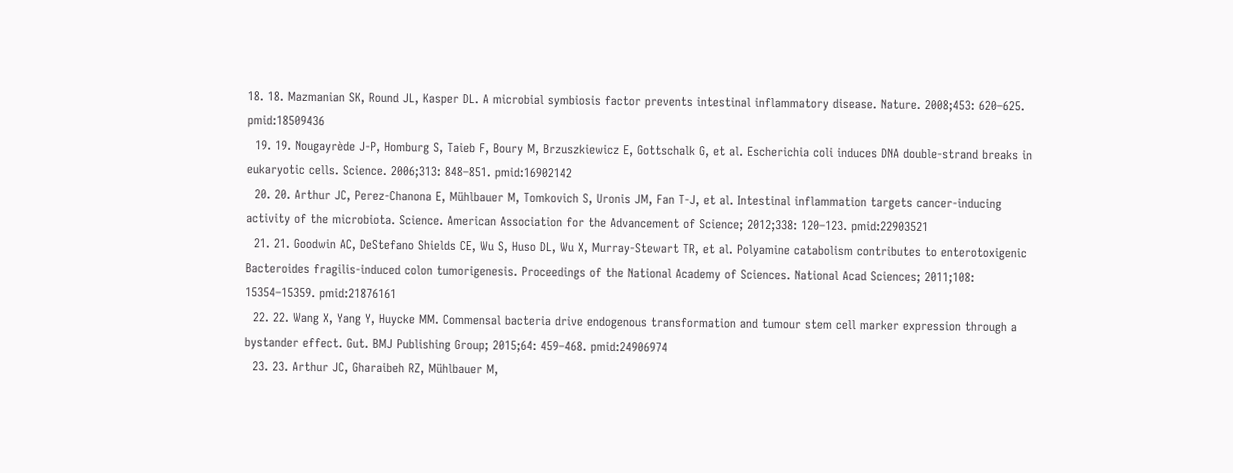18. 18. Mazmanian SK, Round JL, Kasper DL. A microbial symbiosis factor prevents intestinal inflammatory disease. Nature. 2008;453: 620–625. pmid:18509436
  19. 19. Nougayrède J-P, Homburg S, Taieb F, Boury M, Brzuszkiewicz E, Gottschalk G, et al. Escherichia coli induces DNA double-strand breaks in eukaryotic cells. Science. 2006;313: 848–851. pmid:16902142
  20. 20. Arthur JC, Perez-Chanona E, Mühlbauer M, Tomkovich S, Uronis JM, Fan T-J, et al. Intestinal inflammation targets cancer-inducing activity of the microbiota. Science. American Association for the Advancement of Science; 2012;338: 120–123. pmid:22903521
  21. 21. Goodwin AC, DeStefano Shields CE, Wu S, Huso DL, Wu X, Murray-Stewart TR, et al. Polyamine catabolism contributes to enterotoxigenic Bacteroides fragilis-induced colon tumorigenesis. Proceedings of the National Academy of Sciences. National Acad Sciences; 2011;108: 15354–15359. pmid:21876161
  22. 22. Wang X, Yang Y, Huycke MM. Commensal bacteria drive endogenous transformation and tumour stem cell marker expression through a bystander effect. Gut. BMJ Publishing Group; 2015;64: 459–468. pmid:24906974
  23. 23. Arthur JC, Gharaibeh RZ, Mühlbauer M,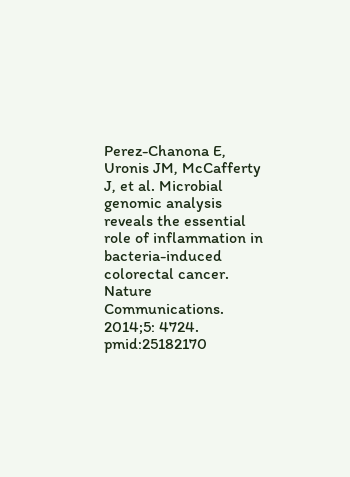Perez-Chanona E, Uronis JM, McCafferty J, et al. Microbial genomic analysis reveals the essential role of inflammation in bacteria-induced colorectal cancer. Nature Communications. 2014;5: 4724. pmid:25182170